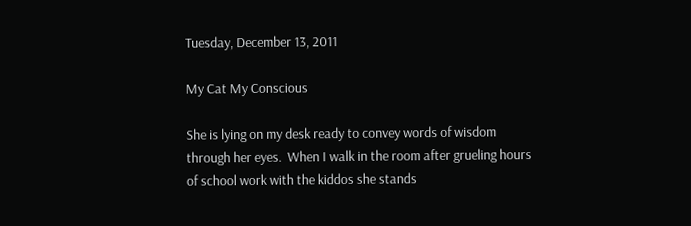Tuesday, December 13, 2011

My Cat My Conscious

She is lying on my desk ready to convey words of wisdom through her eyes.  When I walk in the room after grueling hours of school work with the kiddos she stands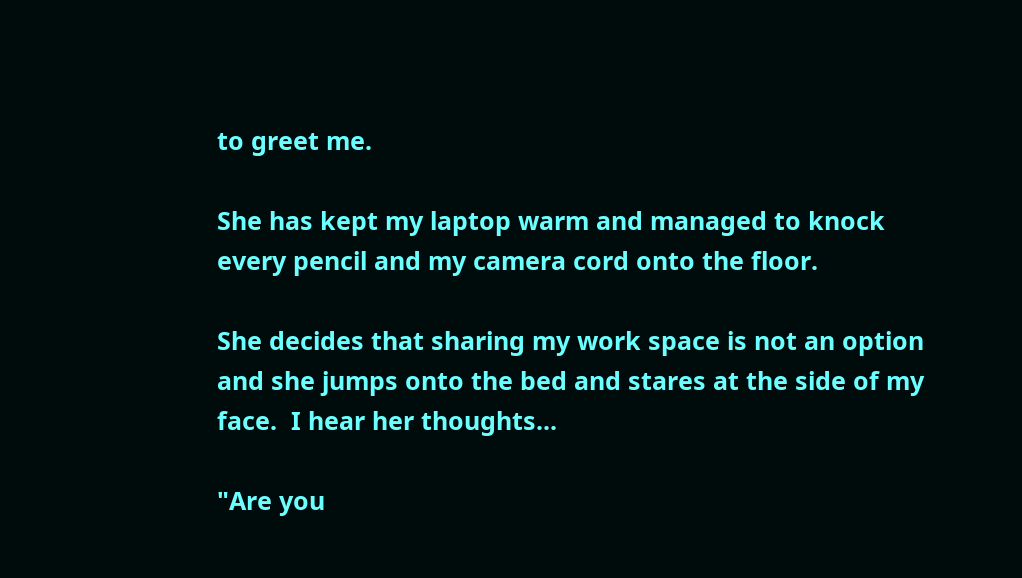to greet me.

She has kept my laptop warm and managed to knock every pencil and my camera cord onto the floor.

She decides that sharing my work space is not an option and she jumps onto the bed and stares at the side of my face.  I hear her thoughts...

"Are you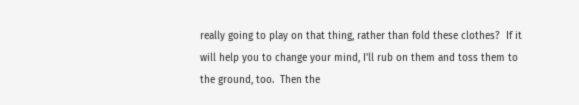really going to play on that thing, rather than fold these clothes?  If it will help you to change your mind, I'll rub on them and toss them to the ground, too.  Then the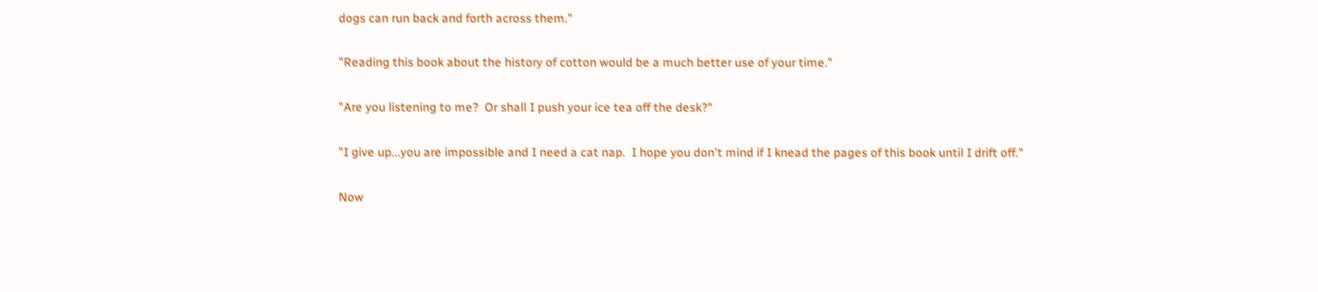dogs can run back and forth across them."

"Reading this book about the history of cotton would be a much better use of your time."

"Are you listening to me?  Or shall I push your ice tea off the desk?"

"I give up...you are impossible and I need a cat nap.  I hope you don't mind if I knead the pages of this book until I drift off."

Now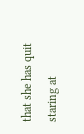that she has quit staring at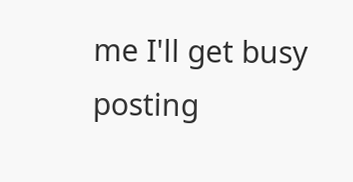me I'll get busy posting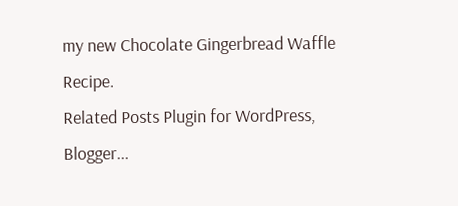my new Chocolate Gingerbread Waffle Recipe.
Related Posts Plugin for WordPress, Blogger...